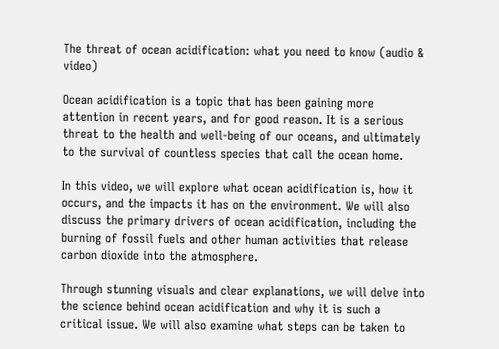The threat of ocean acidification: what you need to know (audio & video)

Ocean acidification is a topic that has been gaining more attention in recent years, and for good reason. It is a serious threat to the health and well-being of our oceans, and ultimately to the survival of countless species that call the ocean home.

In this video, we will explore what ocean acidification is, how it occurs, and the impacts it has on the environment. We will also discuss the primary drivers of ocean acidification, including the burning of fossil fuels and other human activities that release carbon dioxide into the atmosphere.

Through stunning visuals and clear explanations, we will delve into the science behind ocean acidification and why it is such a critical issue. We will also examine what steps can be taken to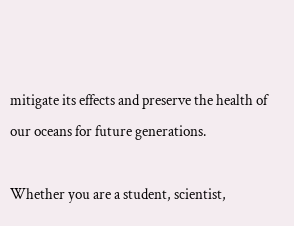mitigate its effects and preserve the health of our oceans for future generations.

Whether you are a student, scientist,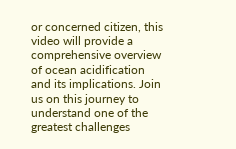or concerned citizen, this video will provide a comprehensive overview of ocean acidification and its implications. Join us on this journey to understand one of the greatest challenges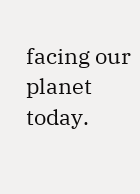facing our planet today.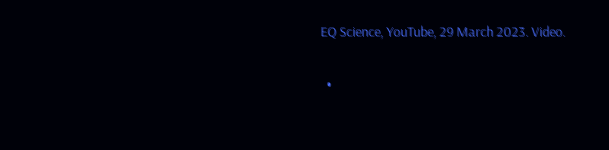EQ Science, YouTube, 29 March 2023. Video.

  •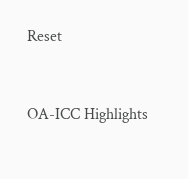Reset


OA-ICC Highlights